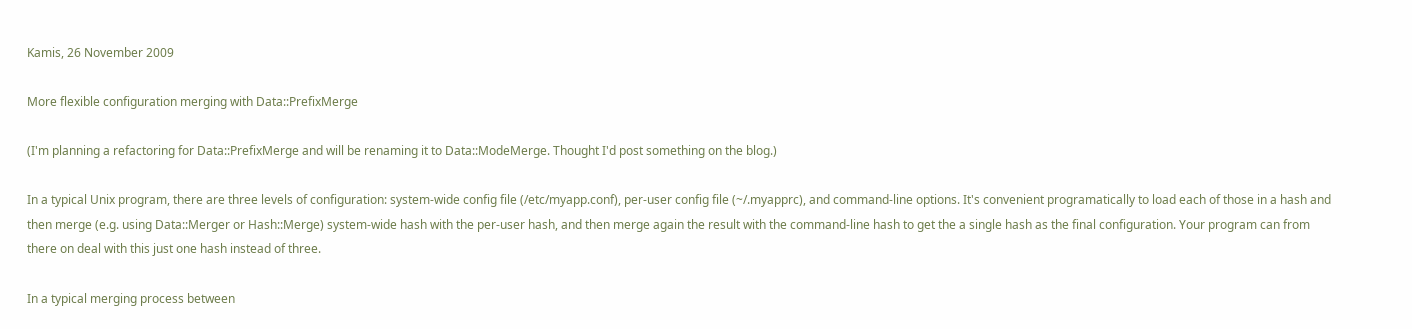Kamis, 26 November 2009

More flexible configuration merging with Data::PrefixMerge

(I'm planning a refactoring for Data::PrefixMerge and will be renaming it to Data::ModeMerge. Thought I'd post something on the blog.)

In a typical Unix program, there are three levels of configuration: system-wide config file (/etc/myapp.conf), per-user config file (~/.myapprc), and command-line options. It's convenient programatically to load each of those in a hash and then merge (e.g. using Data::Merger or Hash::Merge) system-wide hash with the per-user hash, and then merge again the result with the command-line hash to get the a single hash as the final configuration. Your program can from there on deal with this just one hash instead of three.

In a typical merging process between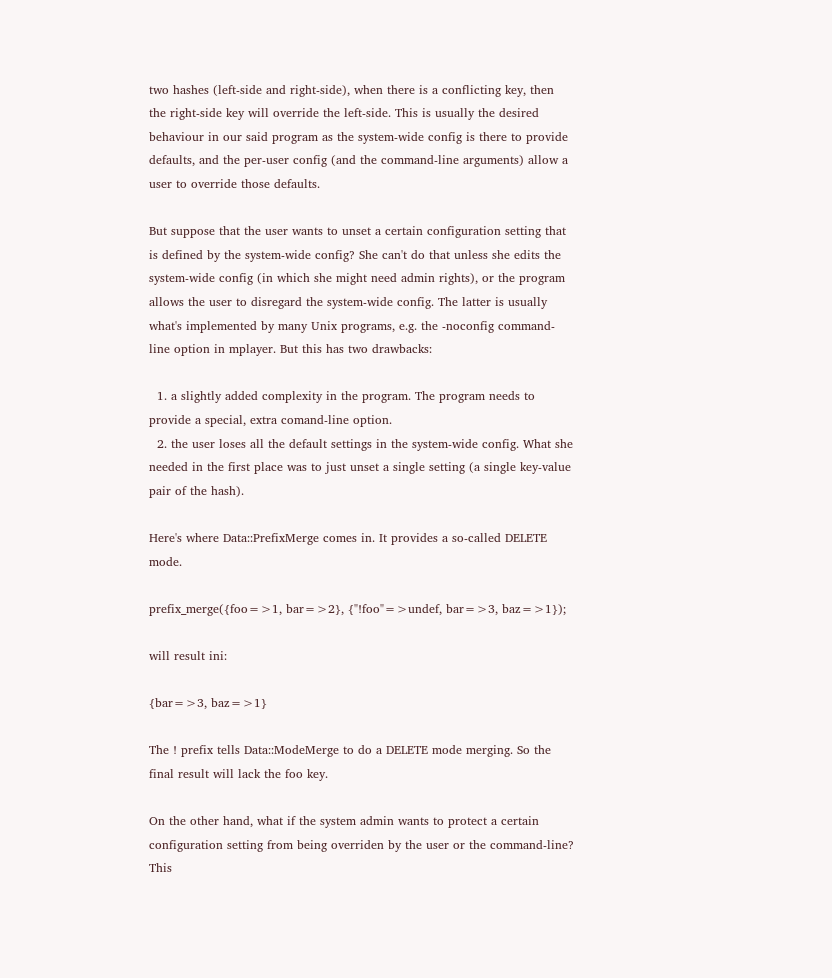two hashes (left-side and right-side), when there is a conflicting key, then the right-side key will override the left-side. This is usually the desired behaviour in our said program as the system-wide config is there to provide defaults, and the per-user config (and the command-line arguments) allow a user to override those defaults.

But suppose that the user wants to unset a certain configuration setting that is defined by the system-wide config? She can't do that unless she edits the system-wide config (in which she might need admin rights), or the program allows the user to disregard the system-wide config. The latter is usually what's implemented by many Unix programs, e.g. the -noconfig command-line option in mplayer. But this has two drawbacks:

  1. a slightly added complexity in the program. The program needs to provide a special, extra comand-line option.
  2. the user loses all the default settings in the system-wide config. What she needed in the first place was to just unset a single setting (a single key-value pair of the hash).

Here's where Data::PrefixMerge comes in. It provides a so-called DELETE mode.

prefix_merge({foo=>1, bar=>2}, {"!foo"=>undef, bar=>3, baz=>1});

will result ini:

{bar=>3, baz=>1}

The ! prefix tells Data::ModeMerge to do a DELETE mode merging. So the final result will lack the foo key.

On the other hand, what if the system admin wants to protect a certain configuration setting from being overriden by the user or the command-line? This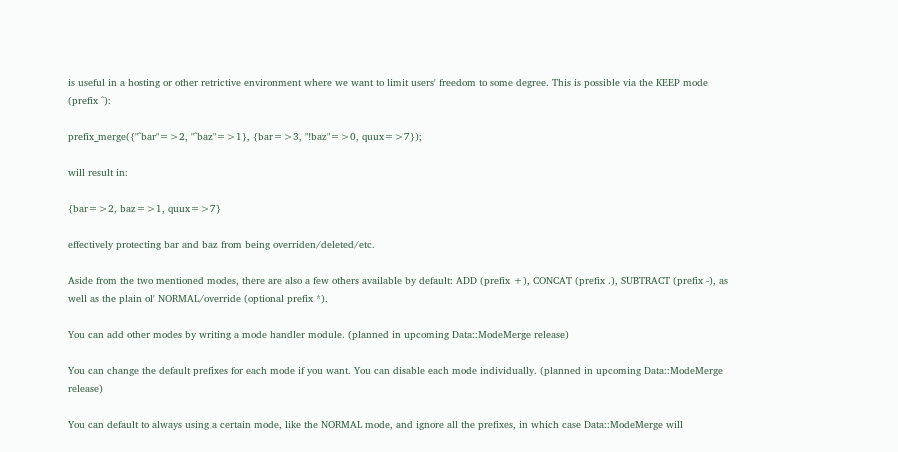is useful in a hosting or other retrictive environment where we want to limit users' freedom to some degree. This is possible via the KEEP mode (prefix ^):

prefix_merge({"^bar"=>2, "^baz"=>1}, {bar=>3, "!baz"=>0, quux=>7});

will result in:

{bar=>2, baz=>1, quux=>7}

effectively protecting bar and baz from being overriden/deleted/etc.

Aside from the two mentioned modes, there are also a few others available by default: ADD (prefix +), CONCAT (prefix .), SUBTRACT (prefix -), as well as the plain ol' NORMAL/override (optional prefix *).

You can add other modes by writing a mode handler module. (planned in upcoming Data::ModeMerge release)

You can change the default prefixes for each mode if you want. You can disable each mode individually. (planned in upcoming Data::ModeMerge release)

You can default to always using a certain mode, like the NORMAL mode, and ignore all the prefixes, in which case Data::ModeMerge will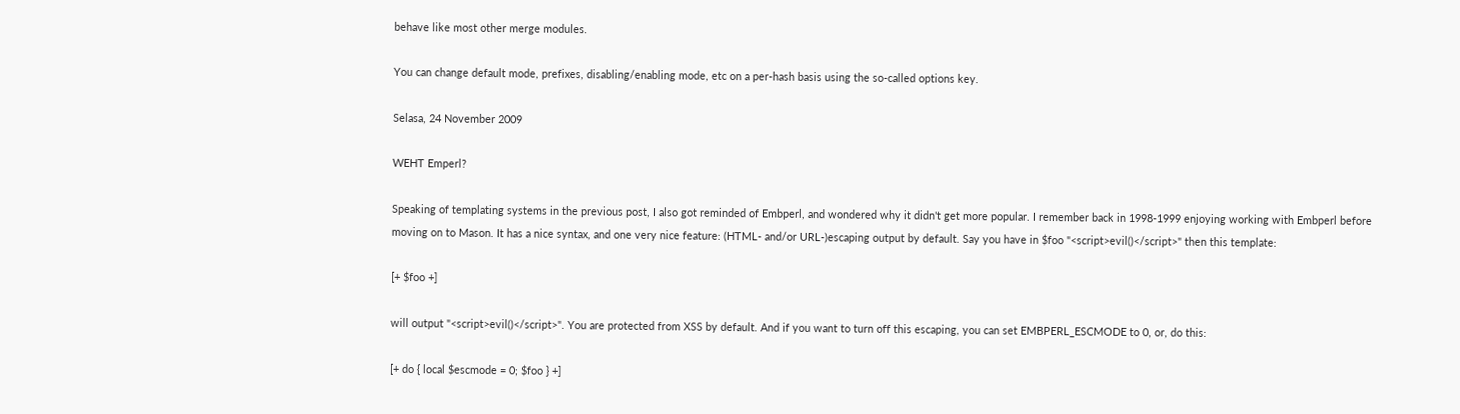behave like most other merge modules.

You can change default mode, prefixes, disabling/enabling mode, etc on a per-hash basis using the so-called options key.

Selasa, 24 November 2009

WEHT Emperl?

Speaking of templating systems in the previous post, I also got reminded of Embperl, and wondered why it didn't get more popular. I remember back in 1998-1999 enjoying working with Embperl before moving on to Mason. It has a nice syntax, and one very nice feature: (HTML- and/or URL-)escaping output by default. Say you have in $foo "<script>evil()</script>" then this template:

[+ $foo +]

will output "<script>evil()</script>". You are protected from XSS by default. And if you want to turn off this escaping, you can set EMBPERL_ESCMODE to 0, or, do this:

[+ do { local $escmode = 0; $foo } +]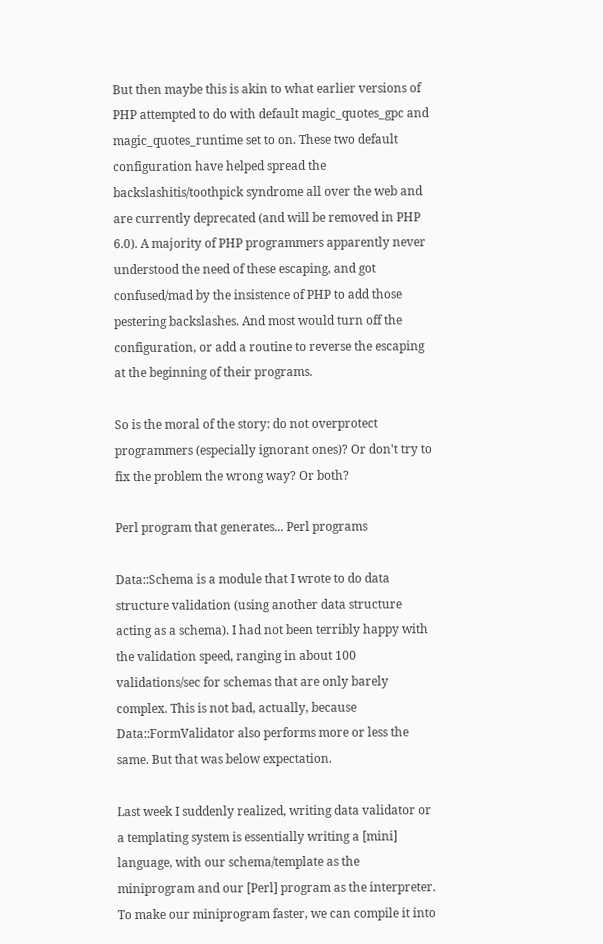But then maybe this is akin to what earlier versions of PHP attempted to do with default magic_quotes_gpc and magic_quotes_runtime set to on. These two default configuration have helped spread the backslashitis/toothpick syndrome all over the web and are currently deprecated (and will be removed in PHP 6.0). A majority of PHP programmers apparently never understood the need of these escaping, and got confused/mad by the insistence of PHP to add those pestering backslashes. And most would turn off the configuration, or add a routine to reverse the escaping at the beginning of their programs.

So is the moral of the story: do not overprotect programmers (especially ignorant ones)? Or don't try to fix the problem the wrong way? Or both?

Perl program that generates... Perl programs

Data::Schema is a module that I wrote to do data structure validation (using another data structure acting as a schema). I had not been terribly happy with the validation speed, ranging in about 100 validations/sec for schemas that are only barely complex. This is not bad, actually, because Data::FormValidator also performs more or less the same. But that was below expectation.

Last week I suddenly realized, writing data validator or a templating system is essentially writing a [mini] language, with our schema/template as the miniprogram and our [Perl] program as the interpreter. To make our miniprogram faster, we can compile it into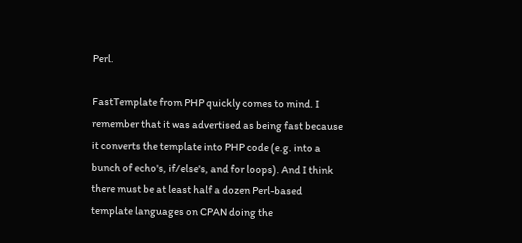Perl.

FastTemplate from PHP quickly comes to mind. I remember that it was advertised as being fast because it converts the template into PHP code (e.g. into a bunch of echo's, if/else's, and for loops). And I think there must be at least half a dozen Perl-based template languages on CPAN doing the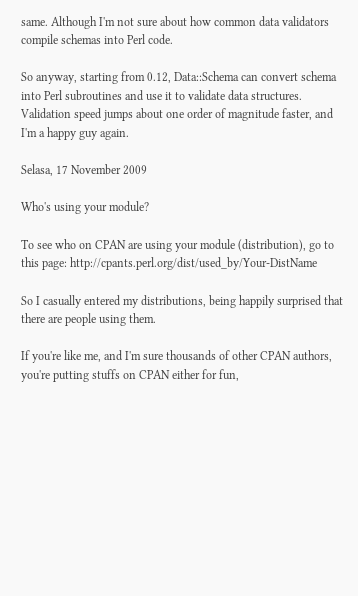same. Although I'm not sure about how common data validators compile schemas into Perl code.

So anyway, starting from 0.12, Data::Schema can convert schema into Perl subroutines and use it to validate data structures. Validation speed jumps about one order of magnitude faster, and I'm a happy guy again.

Selasa, 17 November 2009

Who's using your module?

To see who on CPAN are using your module (distribution), go to this page: http://cpants.perl.org/dist/used_by/Your-DistName

So I casually entered my distributions, being happily surprised that there are people using them.

If you're like me, and I'm sure thousands of other CPAN authors, you're putting stuffs on CPAN either for fun,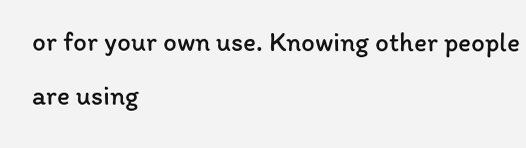or for your own use. Knowing other people are using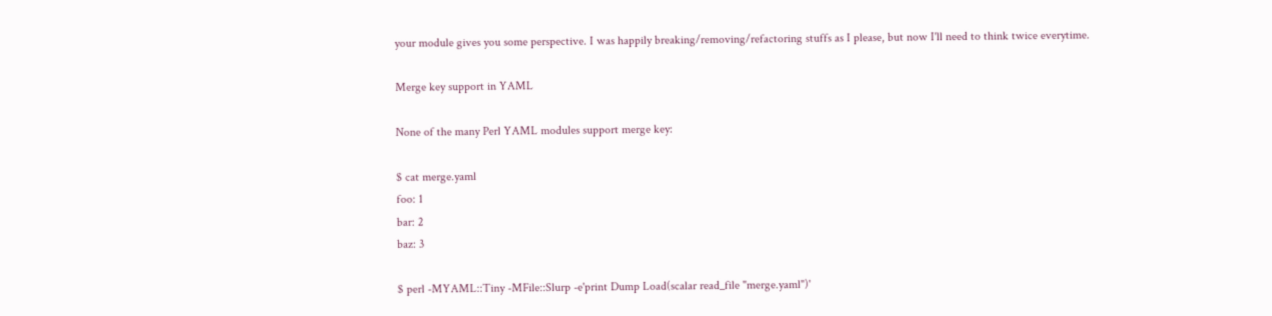your module gives you some perspective. I was happily breaking/removing/refactoring stuffs as I please, but now I'll need to think twice everytime.

Merge key support in YAML

None of the many Perl YAML modules support merge key:

$ cat merge.yaml
foo: 1
bar: 2
baz: 3

$ perl -MYAML::Tiny -MFile::Slurp -e'print Dump Load(scalar read_file "merge.yaml")'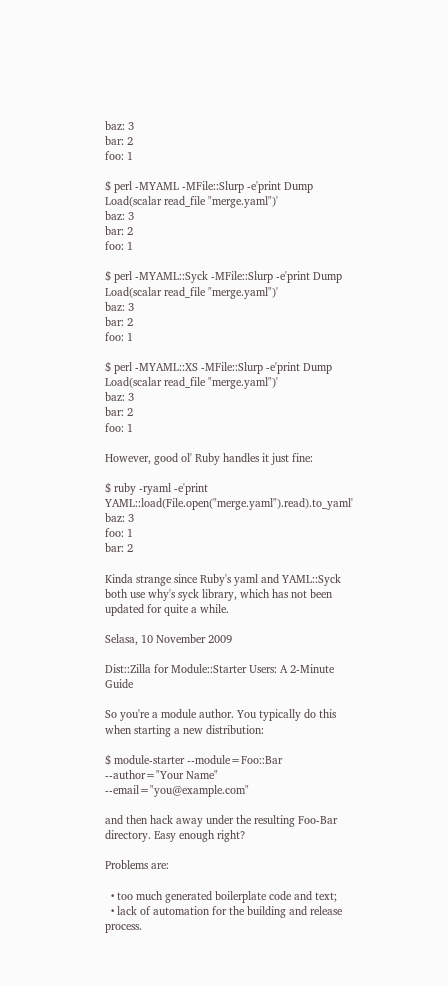baz: 3
bar: 2
foo: 1

$ perl -MYAML -MFile::Slurp -e'print Dump Load(scalar read_file "merge.yaml")'
baz: 3
bar: 2
foo: 1

$ perl -MYAML::Syck -MFile::Slurp -e'print Dump Load(scalar read_file "merge.yaml")'
baz: 3
bar: 2
foo: 1

$ perl -MYAML::XS -MFile::Slurp -e'print Dump Load(scalar read_file "merge.yaml")'
baz: 3
bar: 2
foo: 1

However, good ol' Ruby handles it just fine:

$ ruby -ryaml -e'print YAML::load(File.open("merge.yaml").read).to_yaml'
baz: 3
foo: 1
bar: 2

Kinda strange since Ruby's yaml and YAML::Syck both use why's syck library, which has not been updated for quite a while.

Selasa, 10 November 2009

Dist::Zilla for Module::Starter Users: A 2-Minute Guide

So you're a module author. You typically do this when starting a new distribution:

$ module-starter --module=Foo::Bar --author="Your Name" --email="you@example.com"

and then hack away under the resulting Foo-Bar directory. Easy enough right?

Problems are:

  • too much generated boilerplate code and text;
  • lack of automation for the building and release process.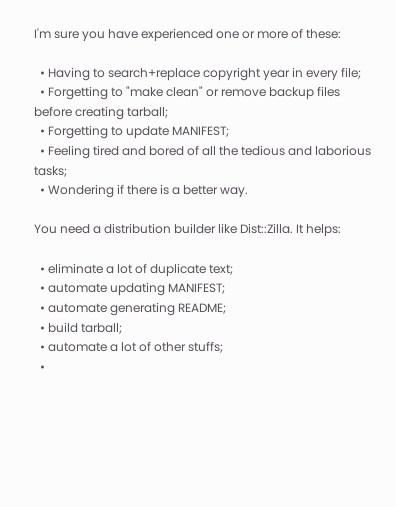I'm sure you have experienced one or more of these:

  • Having to search+replace copyright year in every file;
  • Forgetting to "make clean" or remove backup files before creating tarball;
  • Forgetting to update MANIFEST;
  • Feeling tired and bored of all the tedious and laborious tasks;
  • Wondering if there is a better way.

You need a distribution builder like Dist::Zilla. It helps:

  • eliminate a lot of duplicate text;
  • automate updating MANIFEST;
  • automate generating README;
  • build tarball;
  • automate a lot of other stuffs;
  •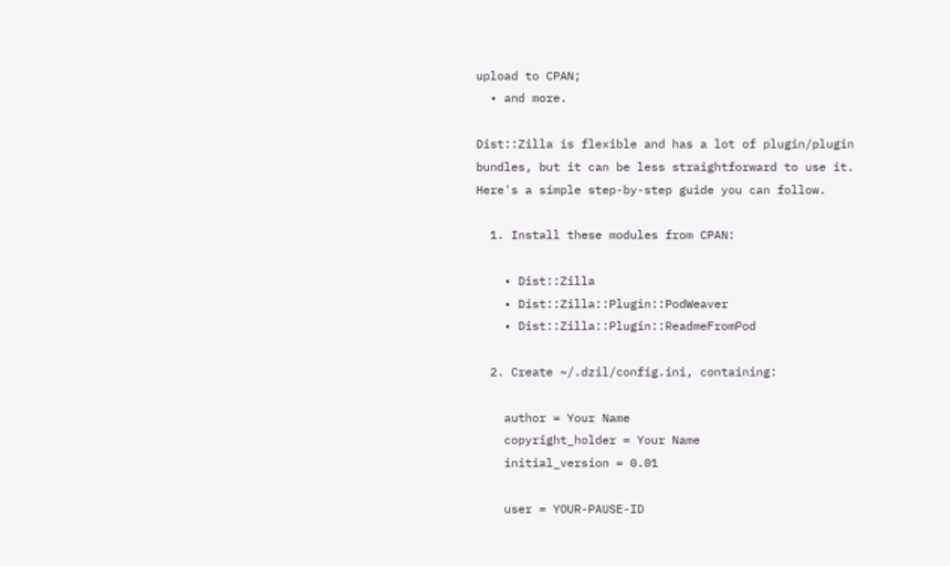upload to CPAN;
  • and more.

Dist::Zilla is flexible and has a lot of plugin/plugin bundles, but it can be less straightforward to use it. Here's a simple step-by-step guide you can follow.

  1. Install these modules from CPAN:

    • Dist::Zilla
    • Dist::Zilla::Plugin::PodWeaver
    • Dist::Zilla::Plugin::ReadmeFromPod

  2. Create ~/.dzil/config.ini, containing:

    author = Your Name
    copyright_holder = Your Name
    initial_version = 0.01

    user = YOUR-PAUSE-ID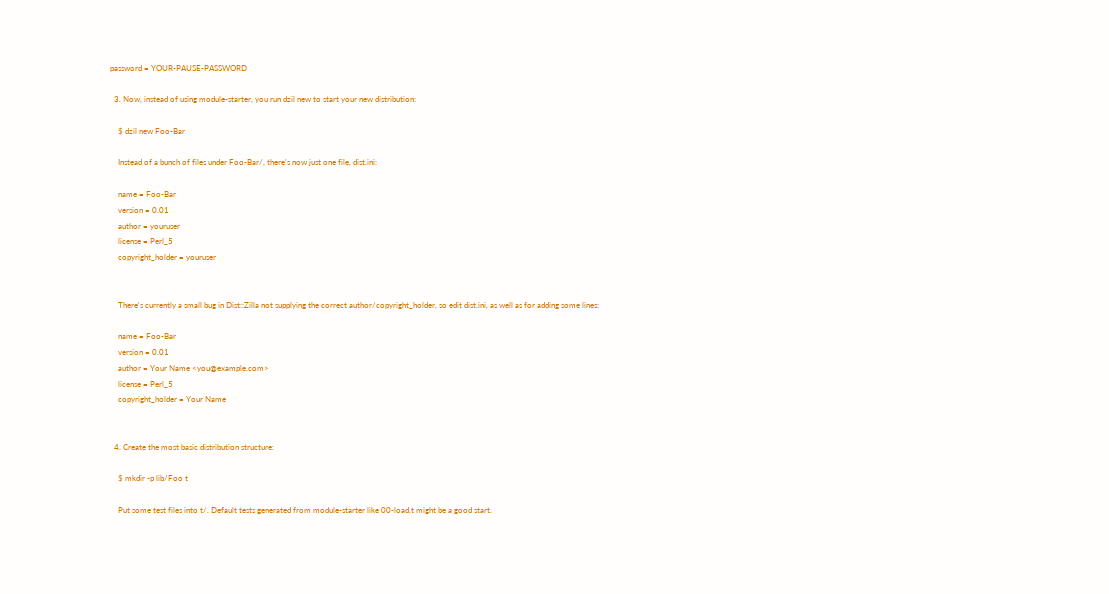password = YOUR-PAUSE-PASSWORD

  3. Now, instead of using module-starter, you run dzil new to start your new distribution:

    $ dzil new Foo-Bar

    Instead of a bunch of files under Foo-Bar/, there's now just one file, dist.ini:

    name = Foo-Bar
    version = 0.01
    author = youruser
    license = Perl_5
    copyright_holder = youruser


    There's currently a small bug in Dist::Zilla not supplying the correct author/copyright_holder, so edit dist.ini, as well as for adding some lines:

    name = Foo-Bar
    version = 0.01
    author = Your Name <you@example.com>
    license = Perl_5
    copyright_holder = Your Name


  4. Create the most basic distribution structure:

    $ mkdir -p lib/Foo t

    Put some test files into t/. Default tests generated from module-starter like 00-load.t might be a good start.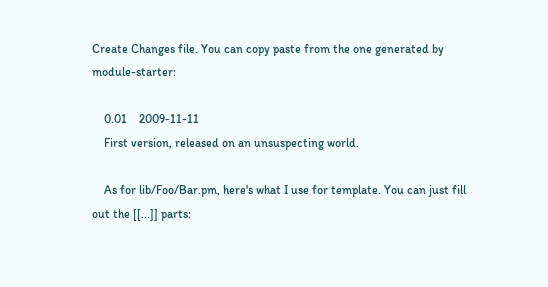Create Changes file. You can copy paste from the one generated by module-starter:

    0.01    2009-11-11
    First version, released on an unsuspecting world.

    As for lib/Foo/Bar.pm, here's what I use for template. You can just fill out the [[...]] parts: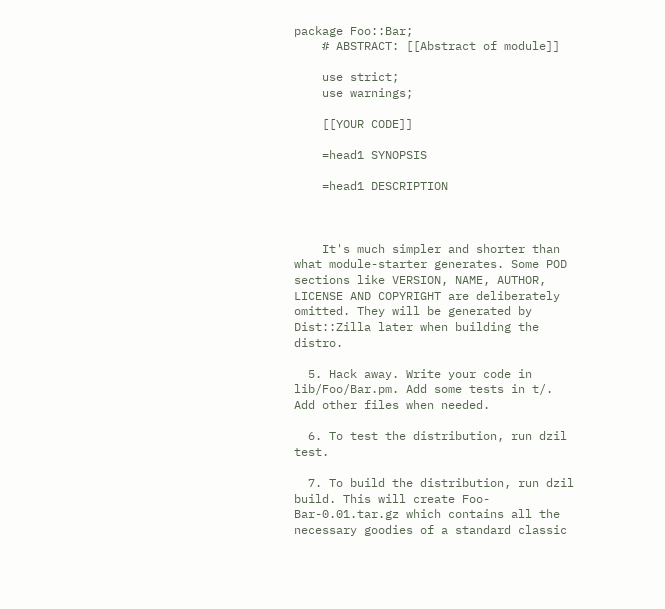package Foo::Bar;
    # ABSTRACT: [[Abstract of module]]

    use strict;
    use warnings;

    [[YOUR CODE]]

    =head1 SYNOPSIS

    =head1 DESCRIPTION



    It's much simpler and shorter than what module-starter generates. Some POD sections like VERSION, NAME, AUTHOR, LICENSE AND COPYRIGHT are deliberately omitted. They will be generated by Dist::Zilla later when building the distro.

  5. Hack away. Write your code in lib/Foo/Bar.pm. Add some tests in t/. Add other files when needed.

  6. To test the distribution, run dzil test.

  7. To build the distribution, run dzil build. This will create Foo-Bar-0.01.tar.gz which contains all the necessary goodies of a standard classic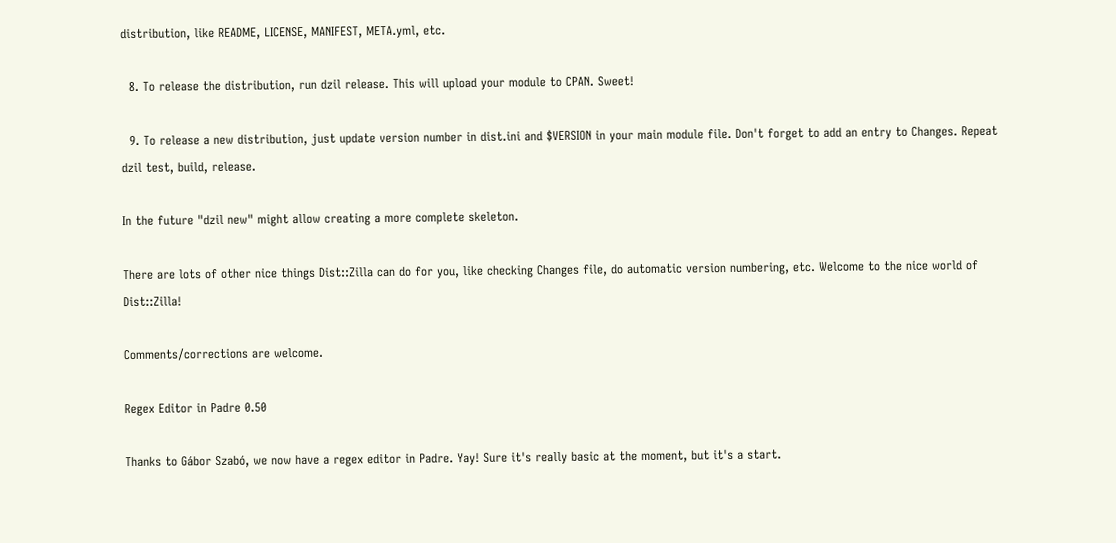distribution, like README, LICENSE, MANIFEST, META.yml, etc.

  8. To release the distribution, run dzil release. This will upload your module to CPAN. Sweet!

  9. To release a new distribution, just update version number in dist.ini and $VERSION in your main module file. Don't forget to add an entry to Changes. Repeat dzil test, build, release.

In the future "dzil new" might allow creating a more complete skeleton.

There are lots of other nice things Dist::Zilla can do for you, like checking Changes file, do automatic version numbering, etc. Welcome to the nice world of Dist::Zilla!

Comments/corrections are welcome.

Regex Editor in Padre 0.50

Thanks to Gábor Szabó, we now have a regex editor in Padre. Yay! Sure it's really basic at the moment, but it's a start.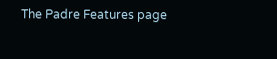The Padre Features page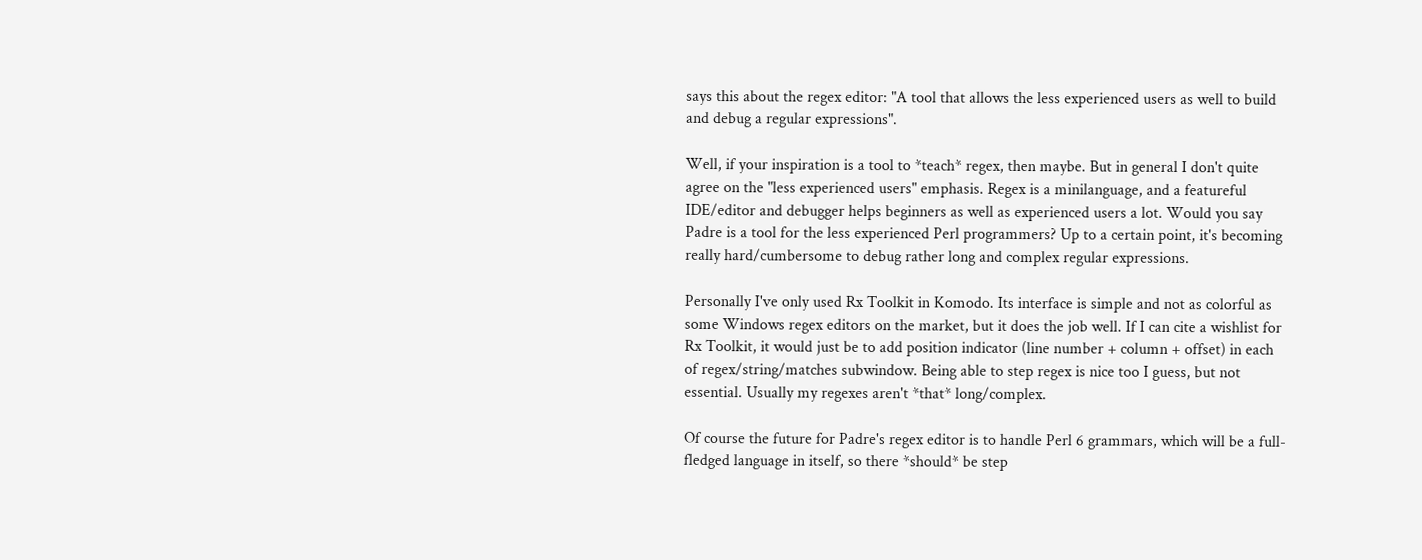says this about the regex editor: "A tool that allows the less experienced users as well to build and debug a regular expressions".

Well, if your inspiration is a tool to *teach* regex, then maybe. But in general I don't quite agree on the "less experienced users" emphasis. Regex is a minilanguage, and a featureful IDE/editor and debugger helps beginners as well as experienced users a lot. Would you say Padre is a tool for the less experienced Perl programmers? Up to a certain point, it's becoming really hard/cumbersome to debug rather long and complex regular expressions.

Personally I've only used Rx Toolkit in Komodo. Its interface is simple and not as colorful as some Windows regex editors on the market, but it does the job well. If I can cite a wishlist for Rx Toolkit, it would just be to add position indicator (line number + column + offset) in each of regex/string/matches subwindow. Being able to step regex is nice too I guess, but not essential. Usually my regexes aren't *that* long/complex.

Of course the future for Padre's regex editor is to handle Perl 6 grammars, which will be a full-fledged language in itself, so there *should* be step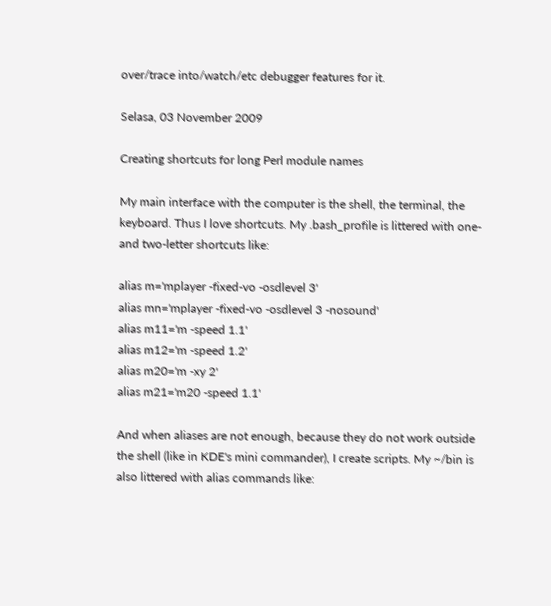over/trace into/watch/etc debugger features for it.

Selasa, 03 November 2009

Creating shortcuts for long Perl module names

My main interface with the computer is the shell, the terminal, the keyboard. Thus I love shortcuts. My .bash_profile is littered with one- and two-letter shortcuts like:

alias m='mplayer -fixed-vo -osdlevel 3'
alias mn='mplayer -fixed-vo -osdlevel 3 -nosound'
alias m11='m -speed 1.1'
alias m12='m -speed 1.2'
alias m20='m -xy 2'
alias m21='m20 -speed 1.1'

And when aliases are not enough, because they do not work outside the shell (like in KDE's mini commander), I create scripts. My ~/bin is also littered with alias commands like: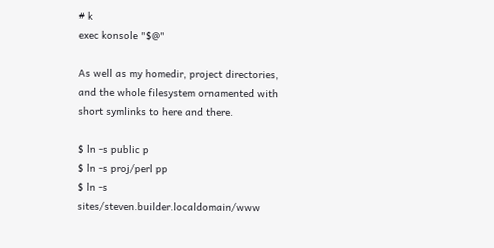# k
exec konsole "$@"

As well as my homedir, project directories, and the whole filesystem ornamented with short symlinks to here and there.

$ ln -s public p
$ ln -s proj/perl pp
$ ln -s sites/steven.builder.localdomain/www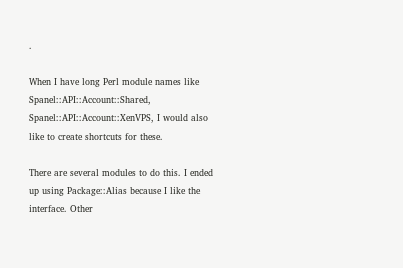.

When I have long Perl module names like Spanel::API::Account::Shared, Spanel::API::Account::XenVPS, I would also like to create shortcuts for these.

There are several modules to do this. I ended up using Package::Alias because I like the interface. Other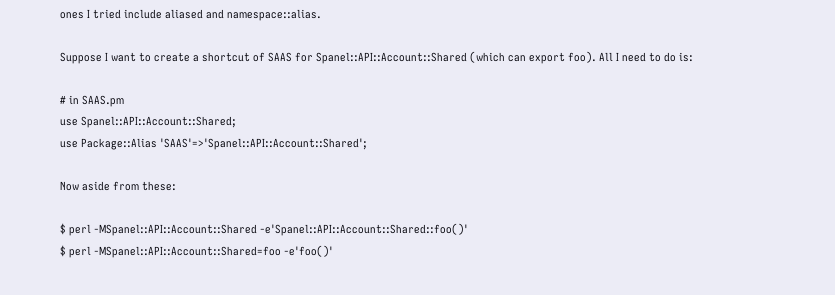ones I tried include aliased and namespace::alias.

Suppose I want to create a shortcut of SAAS for Spanel::API::Account::Shared (which can export foo). All I need to do is:

# in SAAS.pm
use Spanel::API::Account::Shared;
use Package::Alias 'SAAS'=>'Spanel::API::Account::Shared';

Now aside from these:

$ perl -MSpanel::API::Account::Shared -e'Spanel::API::Account::Shared::foo()'
$ perl -MSpanel::API::Account::Shared=foo -e'foo()'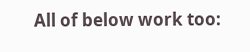All of below work too: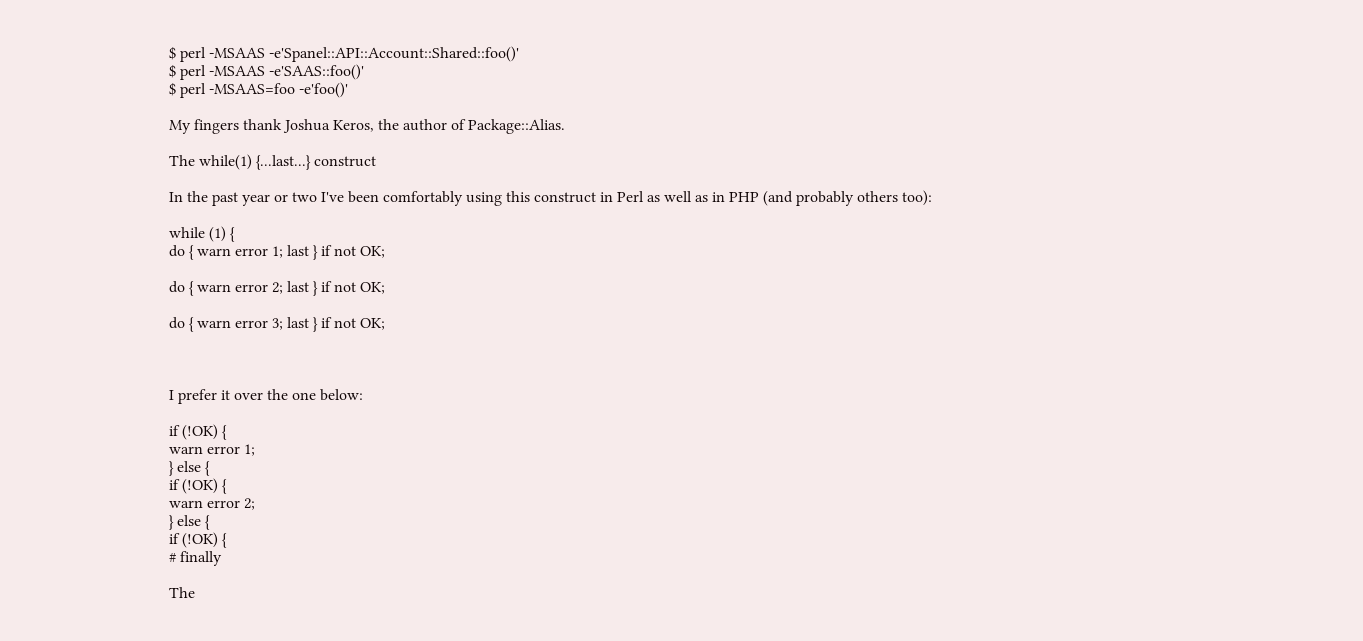$ perl -MSAAS -e'Spanel::API::Account::Shared::foo()'
$ perl -MSAAS -e'SAAS::foo()'
$ perl -MSAAS=foo -e'foo()'

My fingers thank Joshua Keros, the author of Package::Alias.

The while(1) {...last...} construct

In the past year or two I've been comfortably using this construct in Perl as well as in PHP (and probably others too):

while (1) {
do { warn error 1; last } if not OK;

do { warn error 2; last } if not OK;

do { warn error 3; last } if not OK;



I prefer it over the one below:

if (!OK) {
warn error 1;
} else {
if (!OK) {
warn error 2;
} else {
if (!OK) {
# finally

The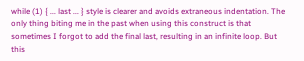while (1) { ... last ... } style is clearer and avoids extraneous indentation. The only thing biting me in the past when using this construct is that sometimes I forgot to add the final last, resulting in an infinite loop. But this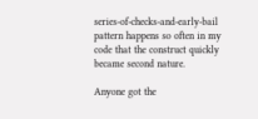series-of-checks-and-early-bail pattern happens so often in my code that the construct quickly became second nature.

Anyone got the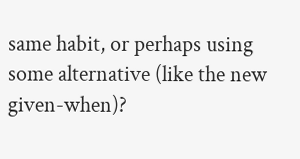same habit, or perhaps using some alternative (like the new given-when)?